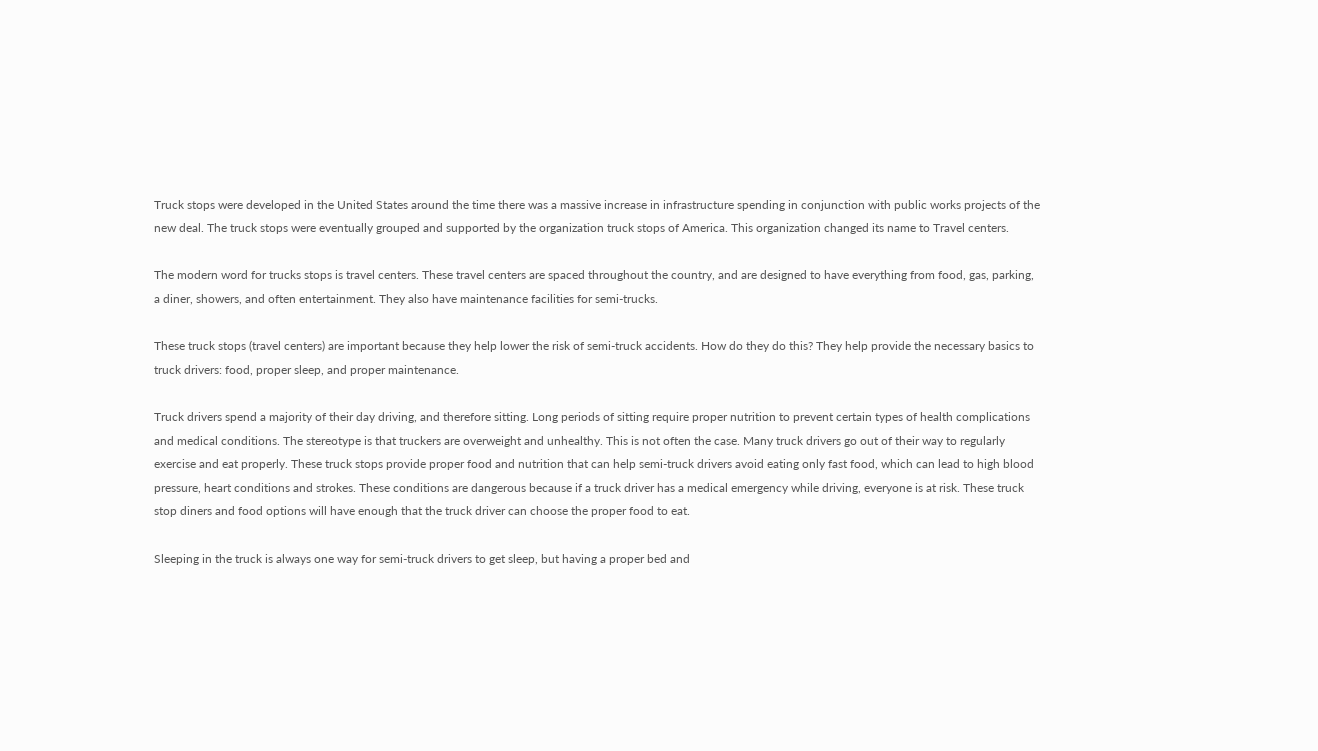Truck stops were developed in the United States around the time there was a massive increase in infrastructure spending in conjunction with public works projects of the new deal. The truck stops were eventually grouped and supported by the organization truck stops of America. This organization changed its name to Travel centers.

The modern word for trucks stops is travel centers. These travel centers are spaced throughout the country, and are designed to have everything from food, gas, parking, a diner, showers, and often entertainment. They also have maintenance facilities for semi-trucks.

These truck stops (travel centers) are important because they help lower the risk of semi-truck accidents. How do they do this? They help provide the necessary basics to truck drivers: food, proper sleep, and proper maintenance.

Truck drivers spend a majority of their day driving, and therefore sitting. Long periods of sitting require proper nutrition to prevent certain types of health complications and medical conditions. The stereotype is that truckers are overweight and unhealthy. This is not often the case. Many truck drivers go out of their way to regularly exercise and eat properly. These truck stops provide proper food and nutrition that can help semi-truck drivers avoid eating only fast food, which can lead to high blood pressure, heart conditions and strokes. These conditions are dangerous because if a truck driver has a medical emergency while driving, everyone is at risk. These truck stop diners and food options will have enough that the truck driver can choose the proper food to eat.

Sleeping in the truck is always one way for semi-truck drivers to get sleep, but having a proper bed and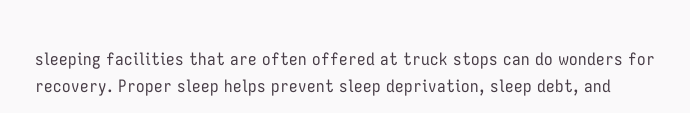sleeping facilities that are often offered at truck stops can do wonders for recovery. Proper sleep helps prevent sleep deprivation, sleep debt, and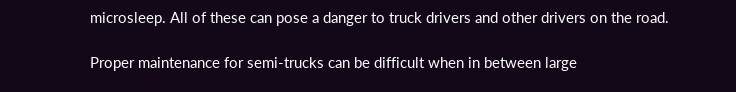microsleep. All of these can pose a danger to truck drivers and other drivers on the road.

Proper maintenance for semi-trucks can be difficult when in between large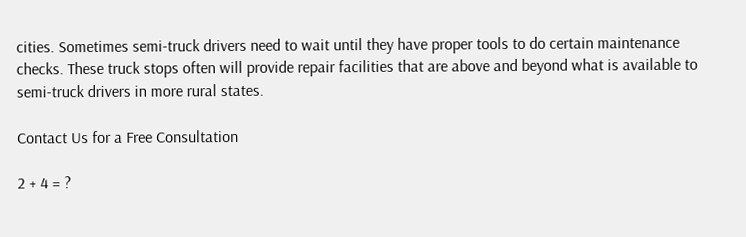cities. Sometimes semi-truck drivers need to wait until they have proper tools to do certain maintenance checks. These truck stops often will provide repair facilities that are above and beyond what is available to semi-truck drivers in more rural states.

Contact Us for a Free Consultation

2 + 4 = ?